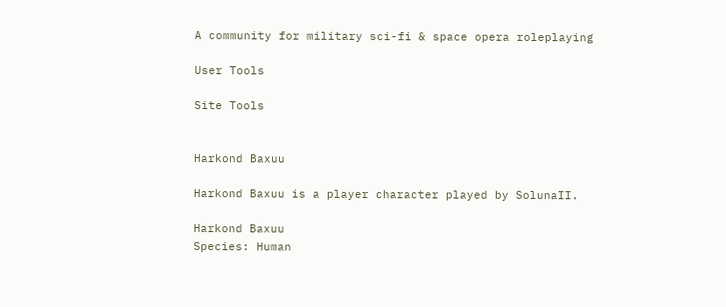A community for military sci-fi & space opera roleplaying

User Tools

Site Tools


Harkond Baxuu

Harkond Baxuu is a player character played by SolunaII.

Harkond Baxuu
Species: Human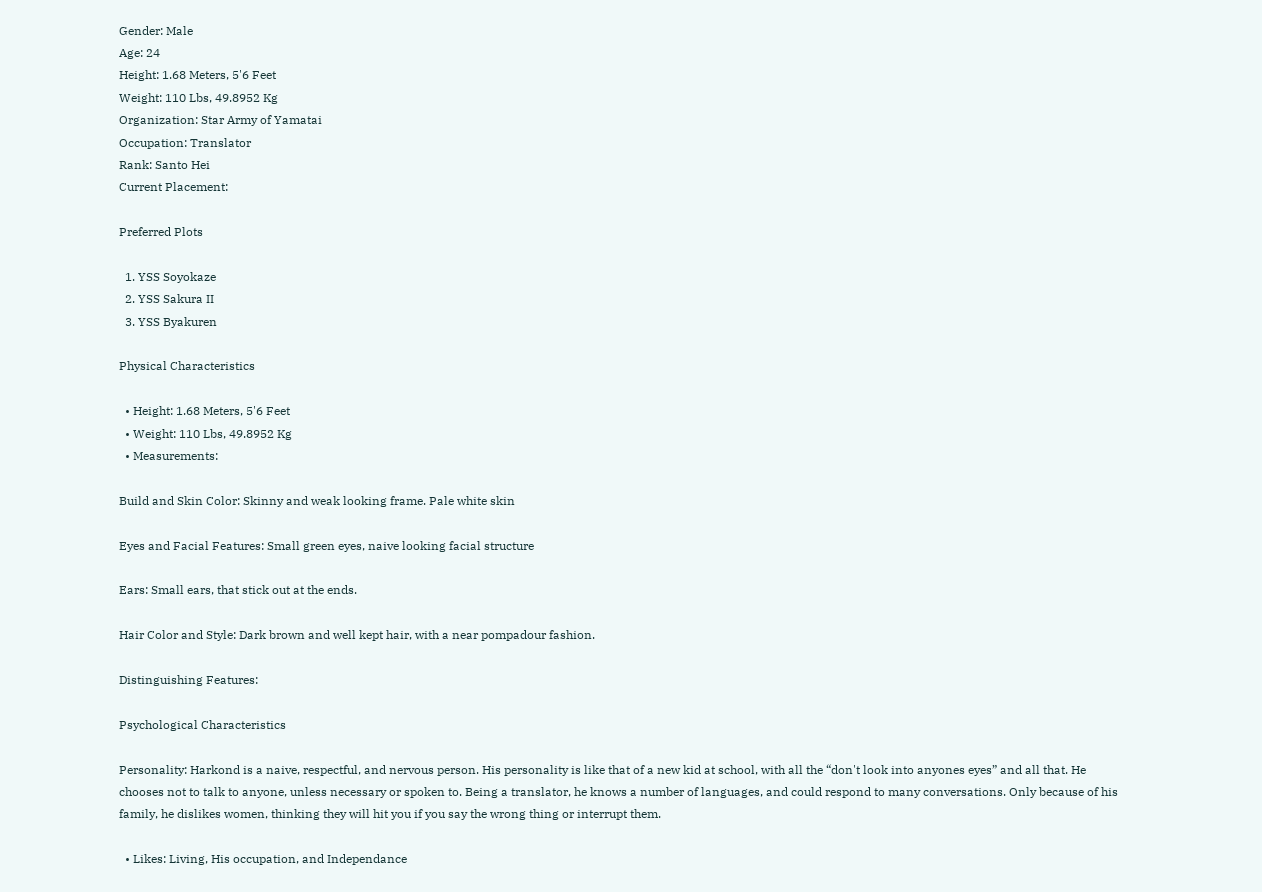Gender: Male
Age: 24
Height: 1.68 Meters, 5'6 Feet
Weight: 110 Lbs, 49.8952 Kg
Organization: Star Army of Yamatai
Occupation: Translator
Rank: Santo Hei
Current Placement:

Preferred Plots

  1. YSS Soyokaze
  2. YSS Sakura II
  3. YSS Byakuren

Physical Characteristics

  • Height: 1.68 Meters, 5'6 Feet
  • Weight: 110 Lbs, 49.8952 Kg
  • Measurements:

Build and Skin Color: Skinny and weak looking frame. Pale white skin

Eyes and Facial Features: Small green eyes, naive looking facial structure

Ears: Small ears, that stick out at the ends.

Hair Color and Style: Dark brown and well kept hair, with a near pompadour fashion.

Distinguishing Features:

Psychological Characteristics

Personality: Harkond is a naive, respectful, and nervous person. His personality is like that of a new kid at school, with all the “don't look into anyones eyes” and all that. He chooses not to talk to anyone, unless necessary or spoken to. Being a translator, he knows a number of languages, and could respond to many conversations. Only because of his family, he dislikes women, thinking they will hit you if you say the wrong thing or interrupt them.

  • Likes: Living, His occupation, and Independance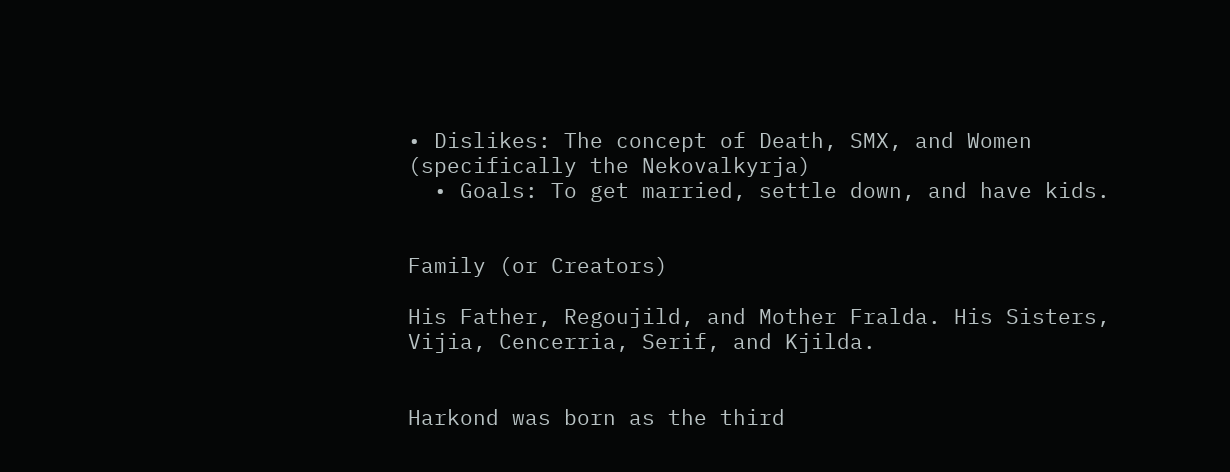• Dislikes: The concept of Death, SMX, and Women (specifically the Nekovalkyrja)
  • Goals: To get married, settle down, and have kids.


Family (or Creators)

His Father, Regoujild, and Mother Fralda. His Sisters, Vijia, Cencerria, Serif, and Kjilda.


Harkond was born as the third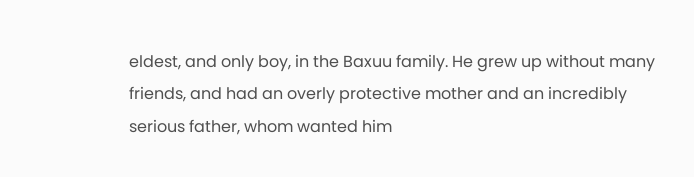eldest, and only boy, in the Baxuu family. He grew up without many friends, and had an overly protective mother and an incredibly serious father, whom wanted him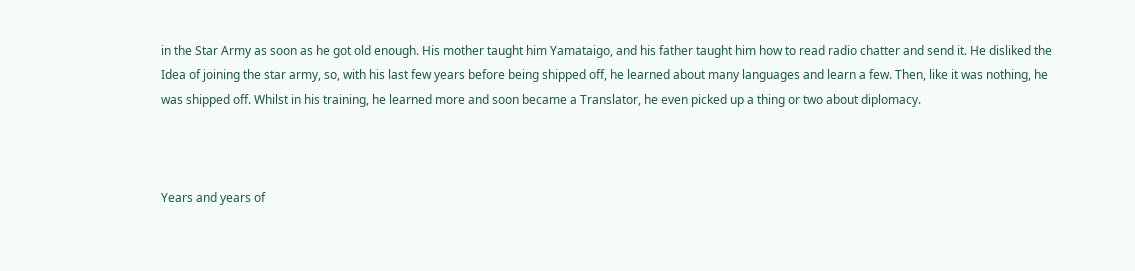in the Star Army as soon as he got old enough. His mother taught him Yamataigo, and his father taught him how to read radio chatter and send it. He disliked the Idea of joining the star army, so, with his last few years before being shipped off, he learned about many languages and learn a few. Then, like it was nothing, he was shipped off. Whilst in his training, he learned more and soon became a Translator, he even picked up a thing or two about diplomacy.



Years and years of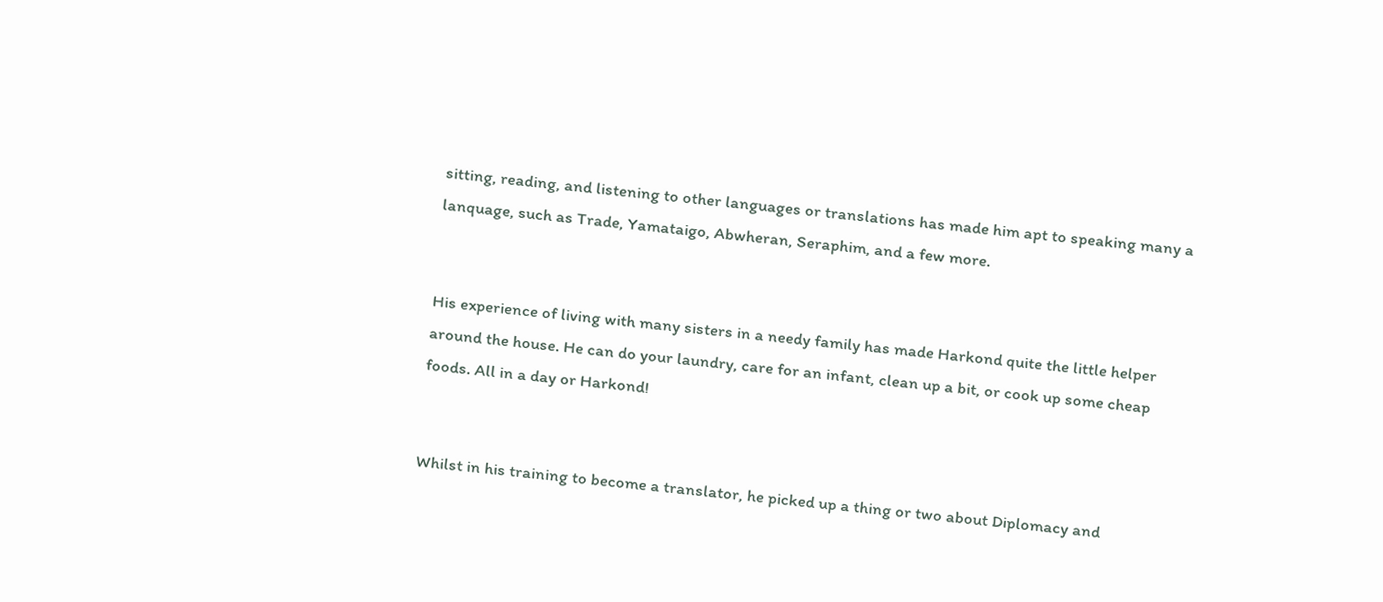sitting, reading, and listening to other languages or translations has made him apt to speaking many a lanquage, such as Trade, Yamataigo, Abwheran, Seraphim, and a few more.


His experience of living with many sisters in a needy family has made Harkond quite the little helper around the house. He can do your laundry, care for an infant, clean up a bit, or cook up some cheap foods. All in a day or Harkond!


Whilst in his training to become a translator, he picked up a thing or two about Diplomacy and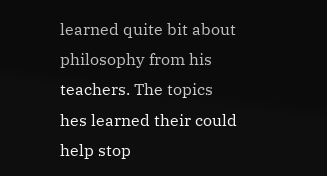learned quite bit about philosophy from his teachers. The topics hes learned their could help stop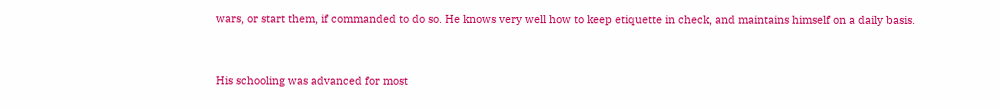wars, or start them, if commanded to do so. He knows very well how to keep etiquette in check, and maintains himself on a daily basis.


His schooling was advanced for most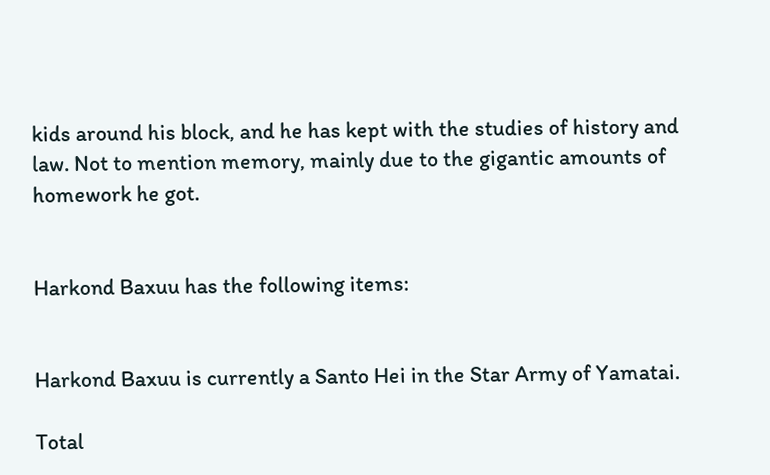kids around his block, and he has kept with the studies of history and law. Not to mention memory, mainly due to the gigantic amounts of homework he got.


Harkond Baxuu has the following items:


Harkond Baxuu is currently a Santo Hei in the Star Army of Yamatai.

Total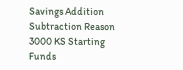Savings Addition Subtraction Reason
3000 KS Starting Funds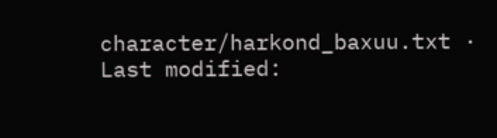character/harkond_baxuu.txt · Last modified: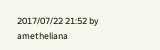2017/07/22 21:52 by ametheliana